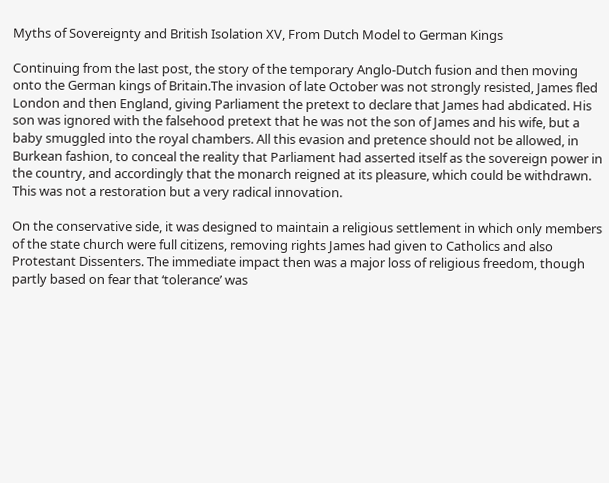Myths of Sovereignty and British Isolation XV, From Dutch Model to German Kings

Continuing from the last post, the story of the temporary Anglo-Dutch fusion and then moving onto the German kings of Britain.The invasion of late October was not strongly resisted, James fled London and then England, giving Parliament the pretext to declare that James had abdicated. His son was ignored with the falsehood pretext that he was not the son of James and his wife, but a baby smuggled into the royal chambers. All this evasion and pretence should not be allowed, in Burkean fashion, to conceal the reality that Parliament had asserted itself as the sovereign power in the country, and accordingly that the monarch reigned at its pleasure, which could be withdrawn. This was not a restoration but a very radical innovation.

On the conservative side, it was designed to maintain a religious settlement in which only members of the state church were full citizens, removing rights James had given to Catholics and also Protestant Dissenters. The immediate impact then was a major loss of religious freedom, though partly based on fear that ‘tolerance’ was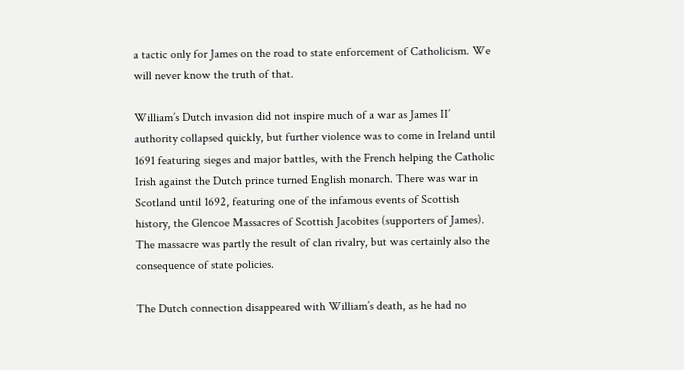a tactic only for James on the road to state enforcement of Catholicism. We will never know the truth of that.

William’s Dutch invasion did not inspire much of a war as James II’ authority collapsed quickly, but further violence was to come in Ireland until 1691 featuring sieges and major battles, with the French helping the Catholic Irish against the Dutch prince turned English monarch. There was war in Scotland until 1692, featuring one of the infamous events of Scottish history, the Glencoe Massacres of Scottish Jacobites (supporters of James). The massacre was partly the result of clan rivalry, but was certainly also the consequence of state policies.

The Dutch connection disappeared with William’s death, as he had no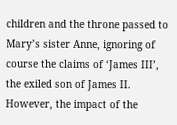children and the throne passed to Mary’s sister Anne, ignoring of course the claims of ‘James III’, the exiled son of James II. However, the impact of the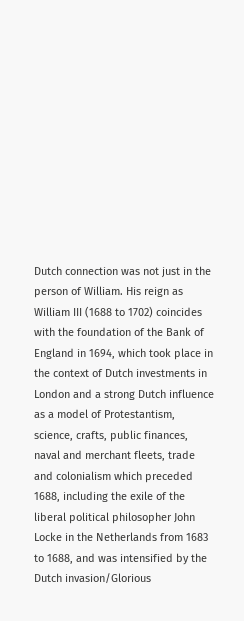Dutch connection was not just in the person of William. His reign as William III (1688 to 1702) coincides with the foundation of the Bank of England in 1694, which took place in the context of Dutch investments in London and a strong Dutch influence as a model of Protestantism, science, crafts, public finances, naval and merchant fleets, trade and colonialism which preceded 1688, including the exile of the liberal political philosopher John Locke in the Netherlands from 1683 to 1688, and was intensified by the Dutch invasion/Glorious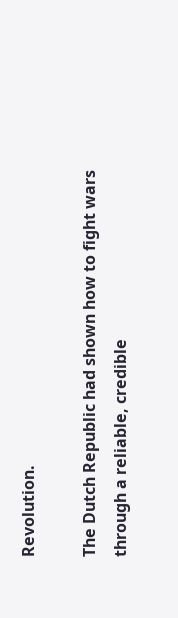Revolution.

The Dutch Republic had shown how to fight wars through a reliable, credible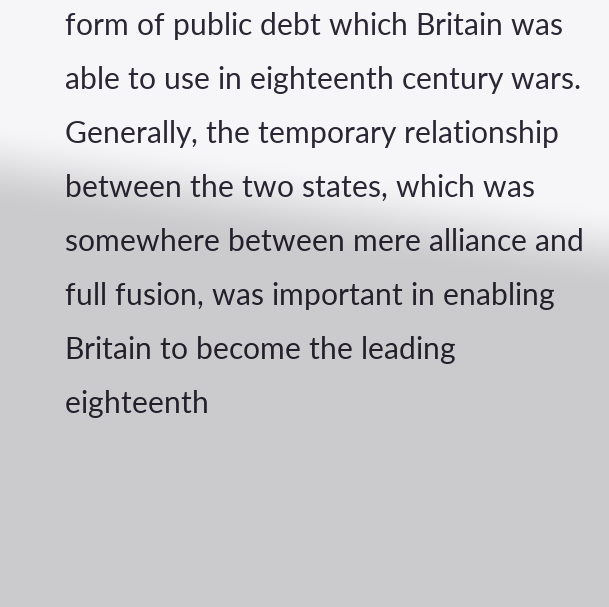form of public debt which Britain was able to use in eighteenth century wars. Generally, the temporary relationship between the two states, which was somewhere between mere alliance and full fusion, was important in enabling Britain to become the leading eighteenth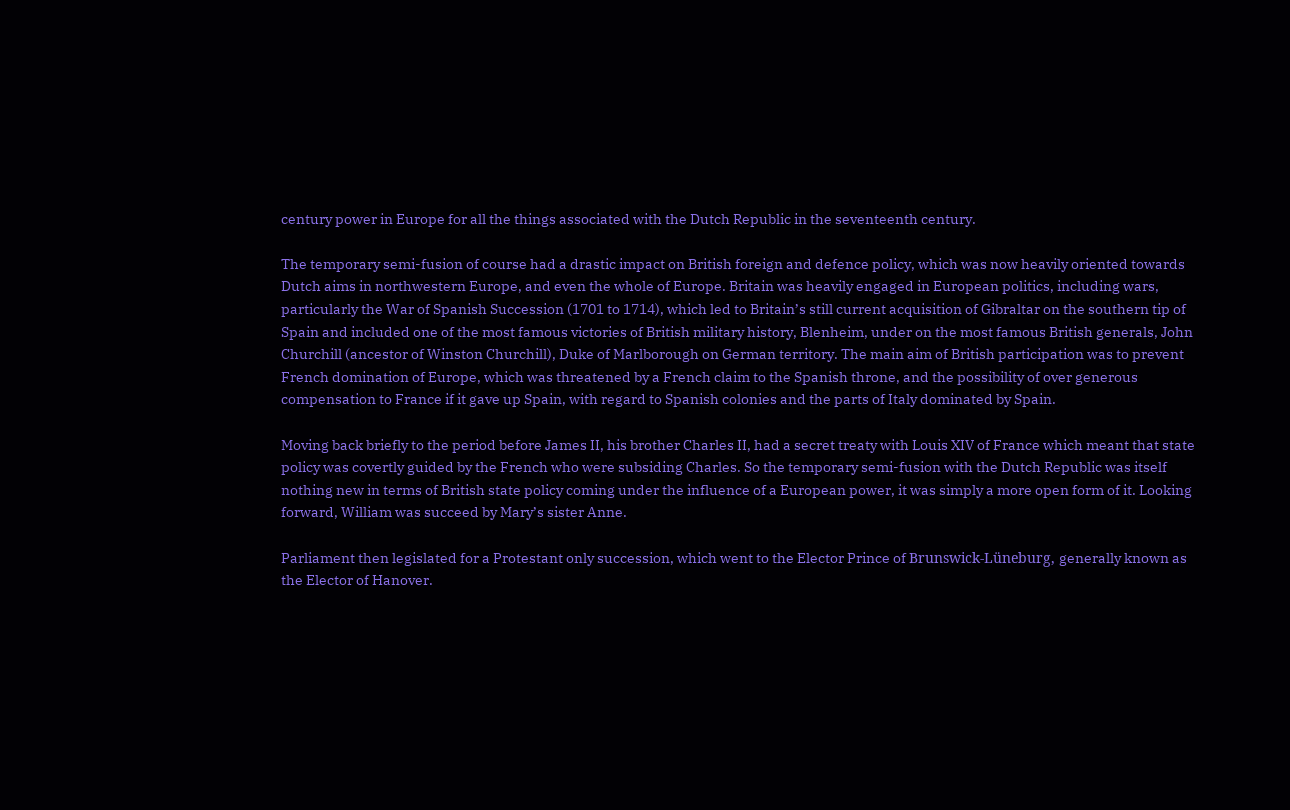century power in Europe for all the things associated with the Dutch Republic in the seventeenth century.

The temporary semi-fusion of course had a drastic impact on British foreign and defence policy, which was now heavily oriented towards Dutch aims in northwestern Europe, and even the whole of Europe. Britain was heavily engaged in European politics, including wars, particularly the War of Spanish Succession (1701 to 1714), which led to Britain’s still current acquisition of Gibraltar on the southern tip of Spain and included one of the most famous victories of British military history, Blenheim, under on the most famous British generals, John Churchill (ancestor of Winston Churchill), Duke of Marlborough on German territory. The main aim of British participation was to prevent French domination of Europe, which was threatened by a French claim to the Spanish throne, and the possibility of over generous compensation to France if it gave up Spain, with regard to Spanish colonies and the parts of Italy dominated by Spain.

Moving back briefly to the period before James II, his brother Charles II, had a secret treaty with Louis XIV of France which meant that state policy was covertly guided by the French who were subsiding Charles. So the temporary semi-fusion with the Dutch Republic was itself nothing new in terms of British state policy coming under the influence of a European power, it was simply a more open form of it. Looking forward, William was succeed by Mary’s sister Anne.

Parliament then legislated for a Protestant only succession, which went to the Elector Prince of Brunswick-Lüneburg, generally known as the Elector of Hanover.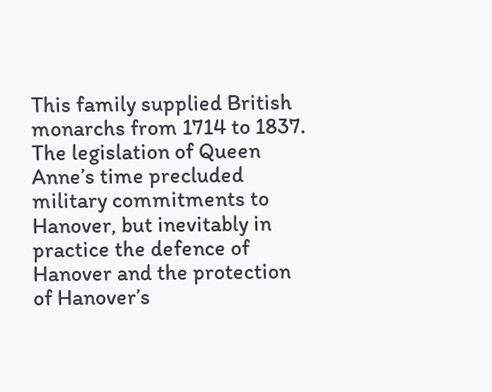This family supplied British monarchs from 1714 to 1837. The legislation of Queen Anne’s time precluded military commitments to Hanover, but inevitably in practice the defence of Hanover and the protection of Hanover’s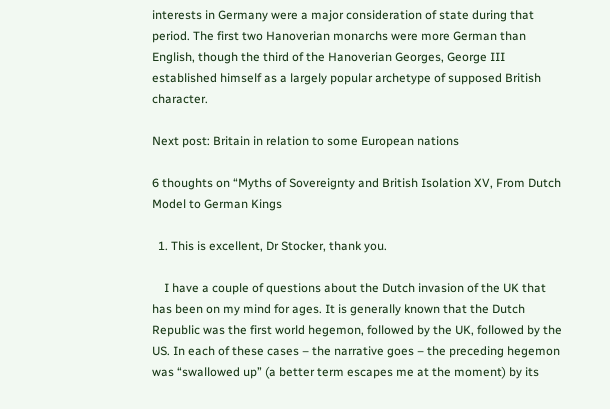interests in Germany were a major consideration of state during that period. The first two Hanoverian monarchs were more German than English, though the third of the Hanoverian Georges, George III established himself as a largely popular archetype of supposed British character.

Next post: Britain in relation to some European nations

6 thoughts on “Myths of Sovereignty and British Isolation XV, From Dutch Model to German Kings

  1. This is excellent, Dr Stocker, thank you.

    I have a couple of questions about the Dutch invasion of the UK that has been on my mind for ages. It is generally known that the Dutch Republic was the first world hegemon, followed by the UK, followed by the US. In each of these cases – the narrative goes – the preceding hegemon was “swallowed up” (a better term escapes me at the moment) by its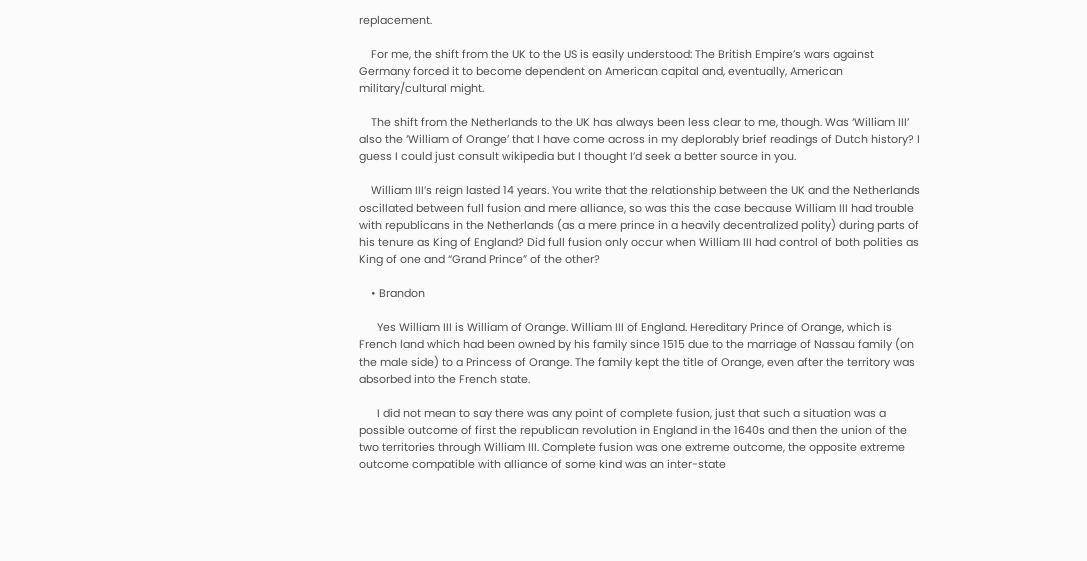replacement.

    For me, the shift from the UK to the US is easily understood: The British Empire’s wars against Germany forced it to become dependent on American capital and, eventually, American military/cultural might.

    The shift from the Netherlands to the UK has always been less clear to me, though. Was ‘William III’ also the ‘William of Orange’ that I have come across in my deplorably brief readings of Dutch history? I guess I could just consult wikipedia but I thought I’d seek a better source in you.

    William III’s reign lasted 14 years. You write that the relationship between the UK and the Netherlands oscillated between full fusion and mere alliance, so was this the case because William III had trouble with republicans in the Netherlands (as a mere prince in a heavily decentralized polity) during parts of his tenure as King of England? Did full fusion only occur when William III had control of both polities as King of one and “Grand Prince” of the other?

    • Brandon

      Yes William III is William of Orange. William III of England. Hereditary Prince of Orange, which is French land which had been owned by his family since 1515 due to the marriage of Nassau family (on the male side) to a Princess of Orange. The family kept the title of Orange, even after the territory was absorbed into the French state.

      I did not mean to say there was any point of complete fusion, just that such a situation was a possible outcome of first the republican revolution in England in the 1640s and then the union of the two territories through William III. Complete fusion was one extreme outcome, the opposite extreme outcome compatible with alliance of some kind was an inter-state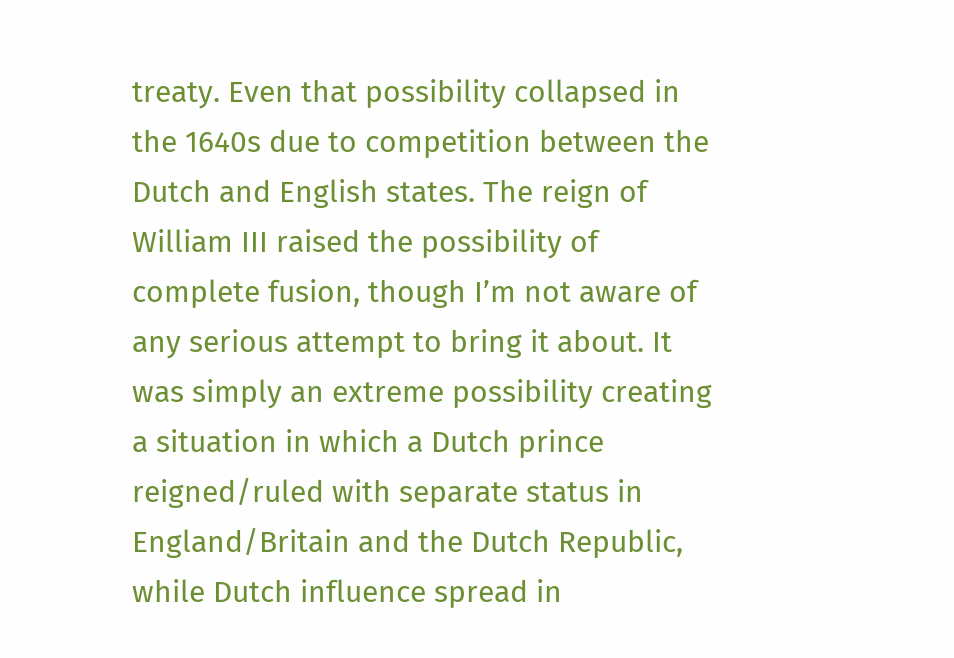treaty. Even that possibility collapsed in the 1640s due to competition between the Dutch and English states. The reign of William III raised the possibility of complete fusion, though I’m not aware of any serious attempt to bring it about. It was simply an extreme possibility creating a situation in which a Dutch prince reigned/ruled with separate status in England/Britain and the Dutch Republic, while Dutch influence spread in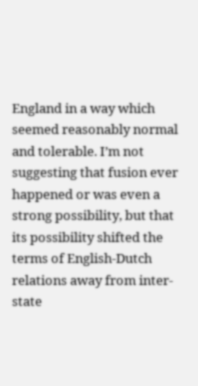England in a way which seemed reasonably normal and tolerable. I’m not suggesting that fusion ever happened or was even a strong possibility, but that its possibility shifted the terms of English-Dutch relations away from inter-state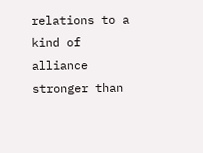relations to a kind of alliance stronger than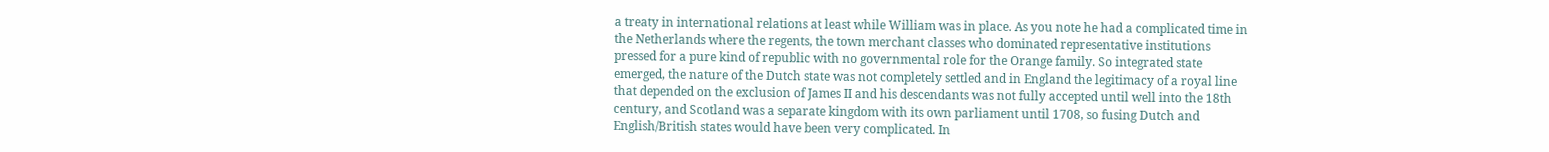a treaty in international relations at least while William was in place. As you note he had a complicated time in the Netherlands where the regents, the town merchant classes who dominated representative institutions pressed for a pure kind of republic with no governmental role for the Orange family. So integrated state emerged, the nature of the Dutch state was not completely settled and in England the legitimacy of a royal line that depended on the exclusion of James II and his descendants was not fully accepted until well into the 18th century, and Scotland was a separate kingdom with its own parliament until 1708, so fusing Dutch and English/British states would have been very complicated. In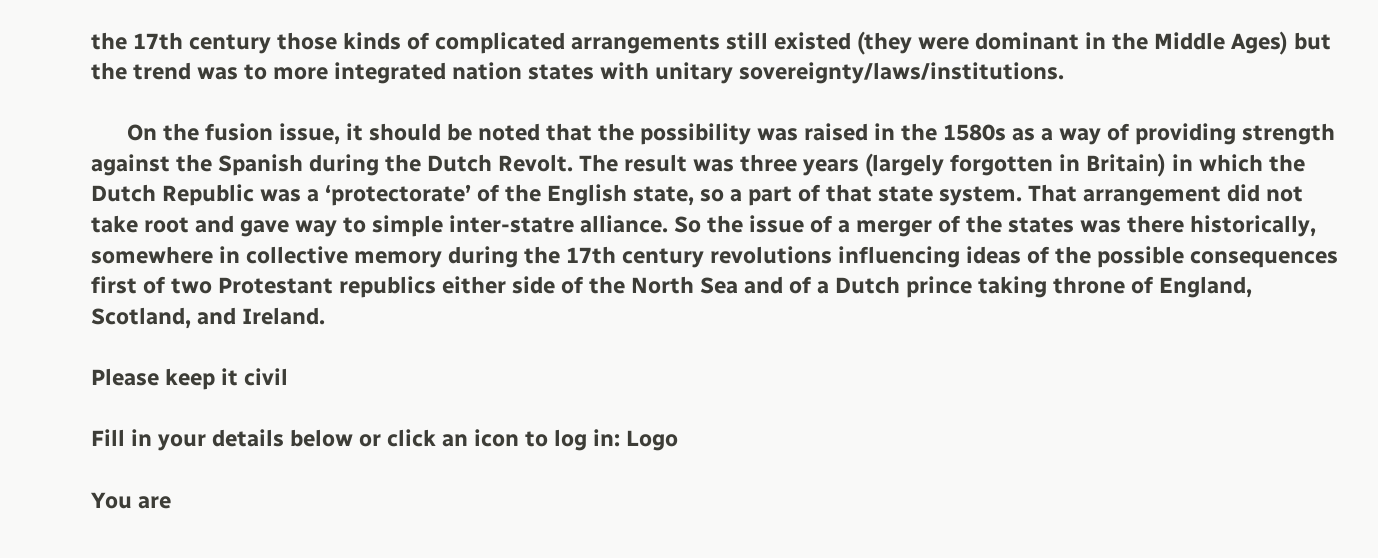the 17th century those kinds of complicated arrangements still existed (they were dominant in the Middle Ages) but the trend was to more integrated nation states with unitary sovereignty/laws/institutions.

      On the fusion issue, it should be noted that the possibility was raised in the 1580s as a way of providing strength against the Spanish during the Dutch Revolt. The result was three years (largely forgotten in Britain) in which the Dutch Republic was a ‘protectorate’ of the English state, so a part of that state system. That arrangement did not take root and gave way to simple inter-statre alliance. So the issue of a merger of the states was there historically, somewhere in collective memory during the 17th century revolutions influencing ideas of the possible consequences first of two Protestant republics either side of the North Sea and of a Dutch prince taking throne of England, Scotland, and Ireland.

Please keep it civil

Fill in your details below or click an icon to log in: Logo

You are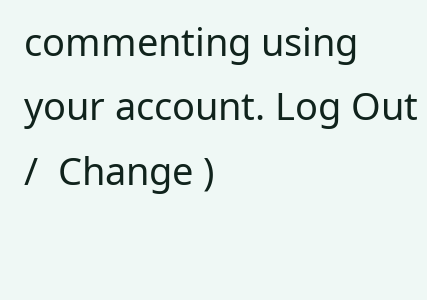commenting using your account. Log Out /  Change )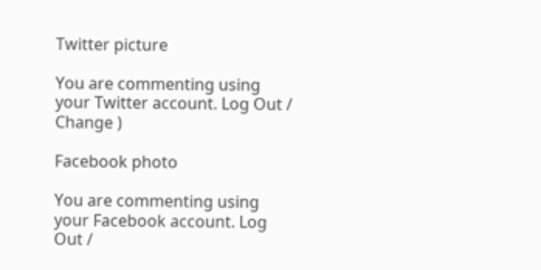Twitter picture

You are commenting using your Twitter account. Log Out /  Change )

Facebook photo

You are commenting using your Facebook account. Log Out /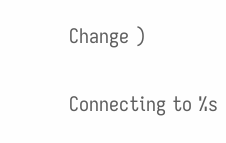Change )

Connecting to %s